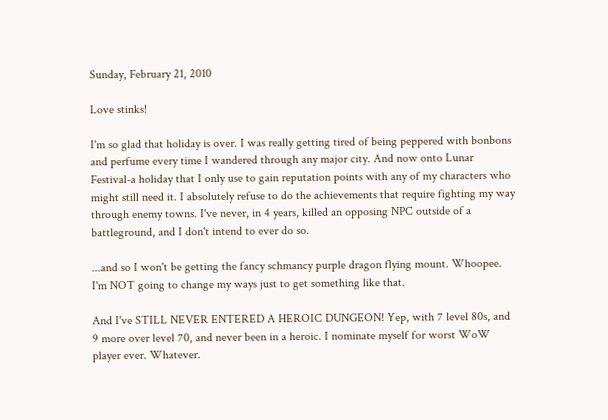Sunday, February 21, 2010

Love stinks!

I'm so glad that holiday is over. I was really getting tired of being peppered with bonbons and perfume every time I wandered through any major city. And now onto Lunar Festival-a holiday that I only use to gain reputation points with any of my characters who might still need it. I absolutely refuse to do the achievements that require fighting my way through enemy towns. I've never, in 4 years, killed an opposing NPC outside of a battleground, and I don't intend to ever do so.

...and so I won't be getting the fancy schmancy purple dragon flying mount. Whoopee. I'm NOT going to change my ways just to get something like that.

And I've STILL NEVER ENTERED A HEROIC DUNGEON! Yep, with 7 level 80s, and 9 more over level 70, and never been in a heroic. I nominate myself for worst WoW player ever. Whatever.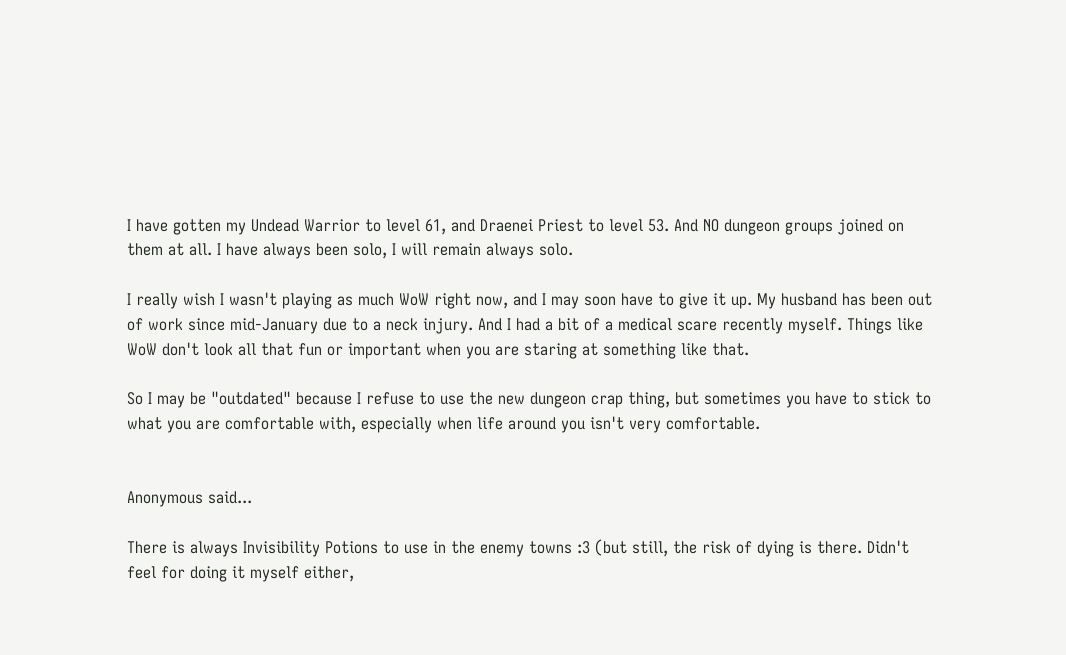I have gotten my Undead Warrior to level 61, and Draenei Priest to level 53. And NO dungeon groups joined on them at all. I have always been solo, I will remain always solo.

I really wish I wasn't playing as much WoW right now, and I may soon have to give it up. My husband has been out of work since mid-January due to a neck injury. And I had a bit of a medical scare recently myself. Things like WoW don't look all that fun or important when you are staring at something like that.

So I may be "outdated" because I refuse to use the new dungeon crap thing, but sometimes you have to stick to what you are comfortable with, especially when life around you isn't very comfortable.


Anonymous said...

There is always Invisibility Potions to use in the enemy towns :3 (but still, the risk of dying is there. Didn't feel for doing it myself either,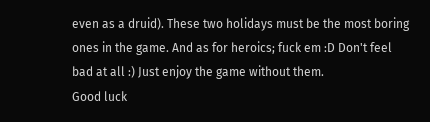even as a druid). These two holidays must be the most boring ones in the game. And as for heroics; fuck em :D Don't feel bad at all :) Just enjoy the game without them.
Good luck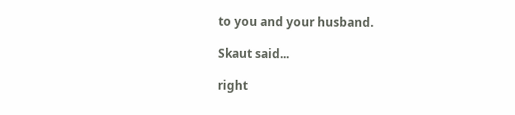to you and your husband.

Skaut said...

right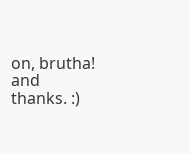on, brutha!
and thanks. :)